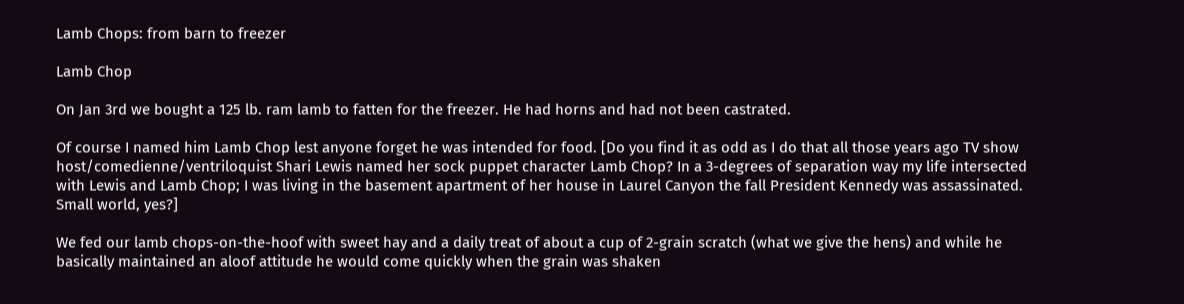Lamb Chops: from barn to freezer

Lamb Chop

On Jan 3rd we bought a 125 lb. ram lamb to fatten for the freezer. He had horns and had not been castrated.

Of course I named him Lamb Chop lest anyone forget he was intended for food. [Do you find it as odd as I do that all those years ago TV show host/comedienne/ventriloquist Shari Lewis named her sock puppet character Lamb Chop? In a 3-degrees of separation way my life intersected with Lewis and Lamb Chop; I was living in the basement apartment of her house in Laurel Canyon the fall President Kennedy was assassinated. Small world, yes?]

We fed our lamb chops-on-the-hoof with sweet hay and a daily treat of about a cup of 2-grain scratch (what we give the hens) and while he basically maintained an aloof attitude he would come quickly when the grain was shaken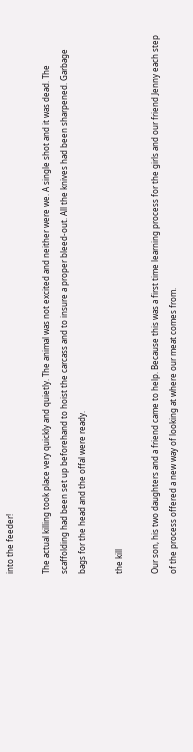into the feeder!

The actual killing took place very quickly and quietly. The animal was not excited and neither were we. A single shot and it was dead. The scaffolding had been set up beforehand to hoist the carcass and to insure a proper bleed-out. All the knives had been sharpened. Garbage bags for the head and the offal were ready.

the kill

Our son, his two daughters and a friend came to help. Because this was a first time learning process for the girls and our friend Jenny each step of the process offered a new way of looking at where our meat comes from.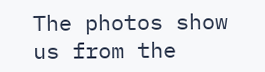The photos show us from the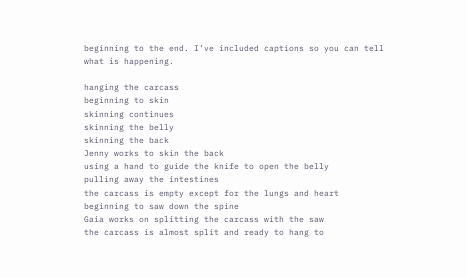beginning to the end. I’ve included captions so you can tell what is happening.

hanging the carcass
beginning to skin
skinning continues
skinning the belly
skinning the back
Jenny works to skin the back
using a hand to guide the knife to open the belly
pulling away the intestines
the carcass is empty except for the lungs and heart
beginning to saw down the spine
Gaia works on splitting the carcass with the saw
the carcass is almost split and ready to hang to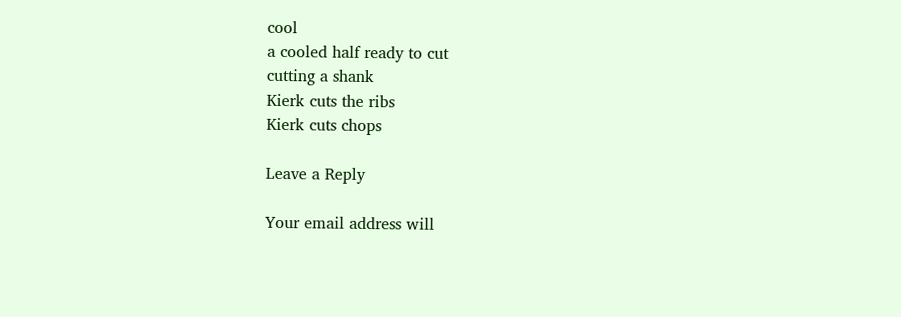cool
a cooled half ready to cut
cutting a shank
Kierk cuts the ribs
Kierk cuts chops

Leave a Reply

Your email address will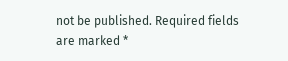not be published. Required fields are marked *